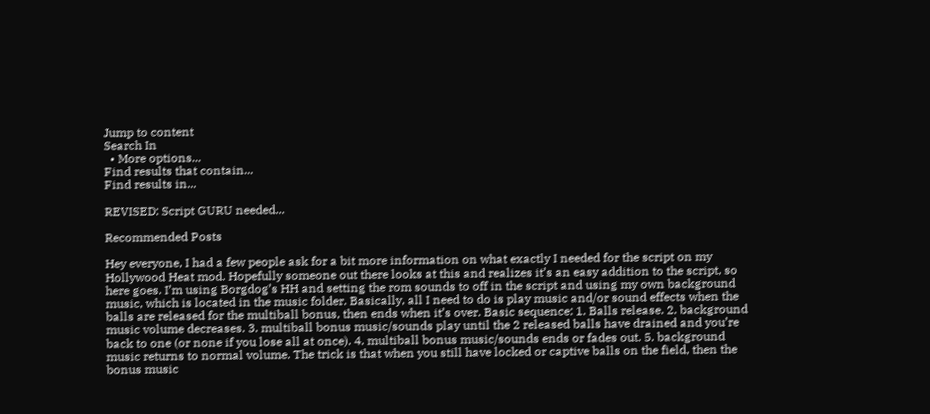Jump to content
Search In
  • More options...
Find results that contain...
Find results in...

REVISED: Script GURU needed...

Recommended Posts

Hey everyone, I had a few people ask for a bit more information on what exactly I needed for the script on my Hollywood Heat mod. Hopefully someone out there looks at this and realizes it’s an easy addition to the script, so here goes. I’m using Borgdog’s HH and setting the rom sounds to off in the script and using my own background music, which is located in the music folder. Basically, all I need to do is play music and/or sound effects when the balls are released for the multiball bonus, then ends when it’s over. Basic sequence: 1. Balls release. 2. background music volume decreases. 3. multiball bonus music/sounds play until the 2 released balls have drained and you’re back to one (or none if you lose all at once). 4. multiball bonus music/sounds ends or fades out. 5. background music returns to normal volume. The trick is that when you still have locked or captive balls on the field, then the bonus music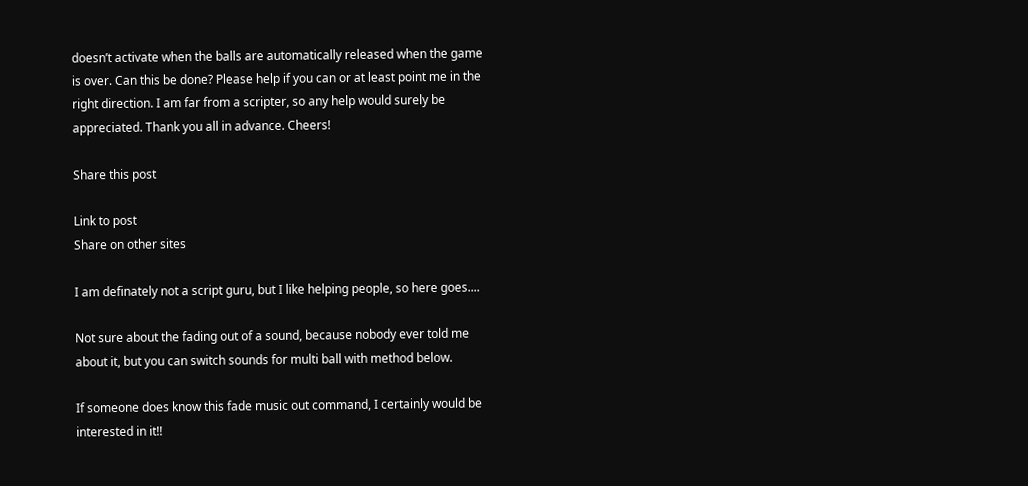doesn’t activate when the balls are automatically released when the game is over. Can this be done? Please help if you can or at least point me in the right direction. I am far from a scripter, so any help would surely be appreciated. Thank you all in advance. Cheers!

Share this post

Link to post
Share on other sites

I am definately not a script guru, but I like helping people, so here goes....

Not sure about the fading out of a sound, because nobody ever told me about it, but you can switch sounds for multi ball with method below.

If someone does know this fade music out command, I certainly would be interested in it!!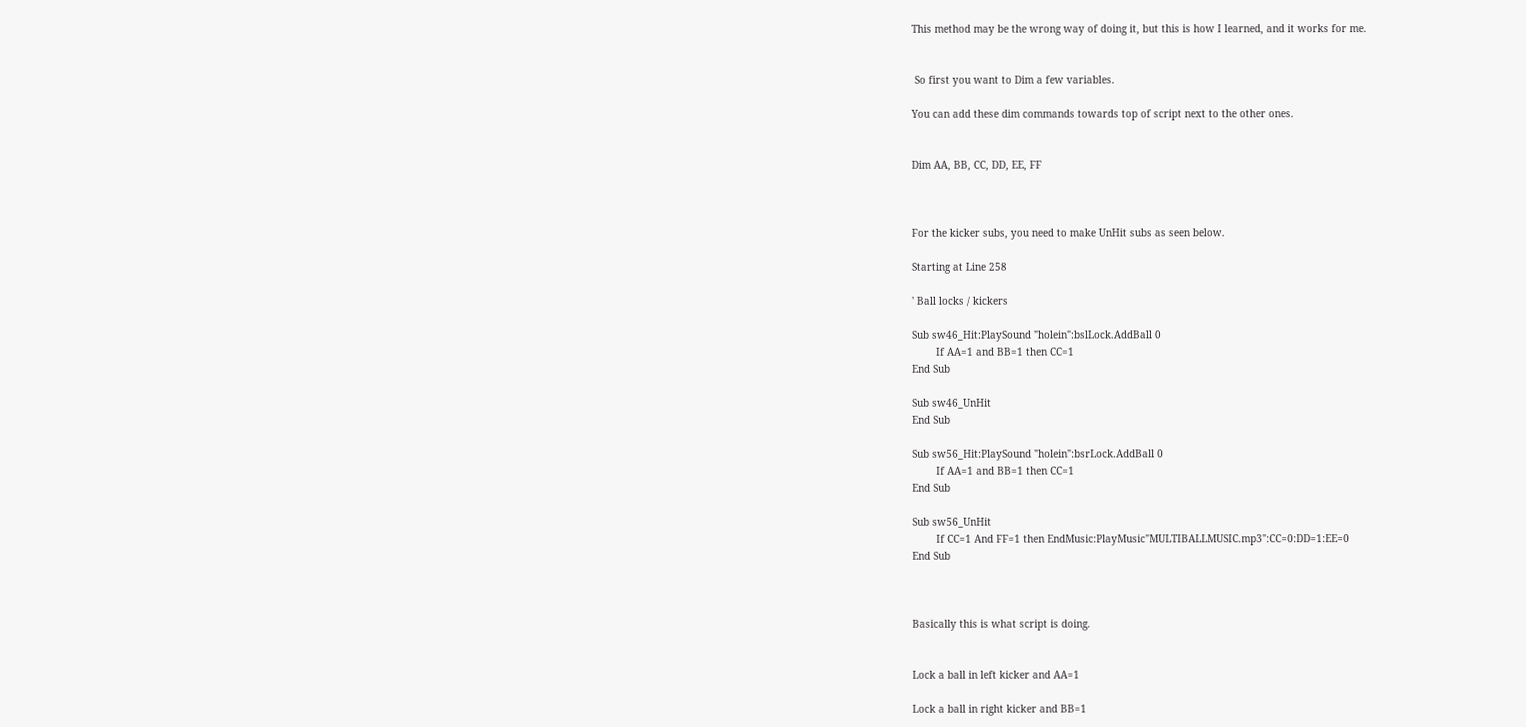This method may be the wrong way of doing it, but this is how I learned, and it works for me.


 So first you want to Dim a few variables.

You can add these dim commands towards top of script next to the other ones.


Dim AA, BB, CC, DD, EE, FF



For the kicker subs, you need to make UnHit subs as seen below.

Starting at Line 258

' Ball locks / kickers

Sub sw46_Hit:PlaySound "holein":bslLock.AddBall 0
        If AA=1 and BB=1 then CC=1
End Sub

Sub sw46_UnHit
End Sub

Sub sw56_Hit:PlaySound "holein":bsrLock.AddBall 0
        If AA=1 and BB=1 then CC=1
End Sub

Sub sw56_UnHit
        If CC=1 And FF=1 then EndMusic:PlayMusic"MULTIBALLMUSIC.mp3":CC=0:DD=1:EE=0
End Sub



Basically this is what script is doing.


Lock a ball in left kicker and AA=1

Lock a ball in right kicker and BB=1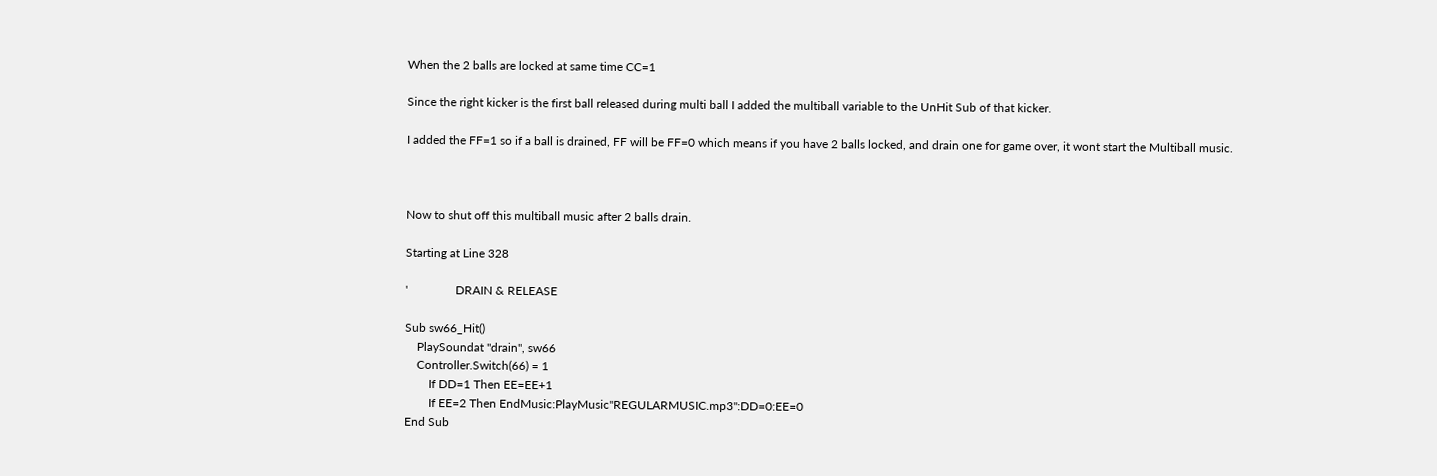When the 2 balls are locked at same time CC=1

Since the right kicker is the first ball released during multi ball I added the multiball variable to the UnHit Sub of that kicker.

I added the FF=1 so if a ball is drained, FF will be FF=0 which means if you have 2 balls locked, and drain one for game over, it wont start the Multiball music.



Now to shut off this multiball music after 2 balls drain.

Starting at Line 328

'                DRAIN & RELEASE

Sub sw66_Hit()
    PlaySoundat "drain", sw66
    Controller.Switch(66) = 1
        If DD=1 Then EE=EE+1
        If EE=2 Then EndMusic:PlayMusic"REGULARMUSIC.mp3":DD=0:EE=0
End Sub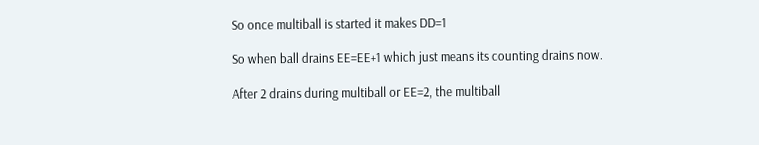So once multiball is started it makes DD=1

So when ball drains EE=EE+1 which just means its counting drains now.

After 2 drains during multiball or EE=2, the multiball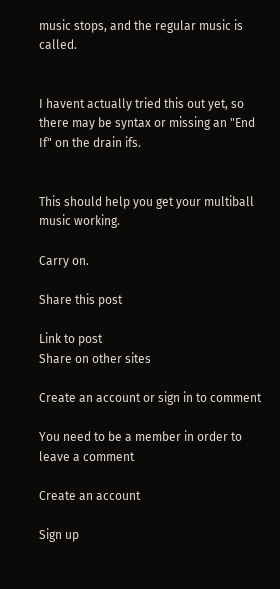music stops, and the regular music is called.


I havent actually tried this out yet, so there may be syntax or missing an "End If" on the drain ifs.


This should help you get your multiball music working.

Carry on.

Share this post

Link to post
Share on other sites

Create an account or sign in to comment

You need to be a member in order to leave a comment

Create an account

Sign up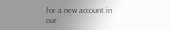for a new account in our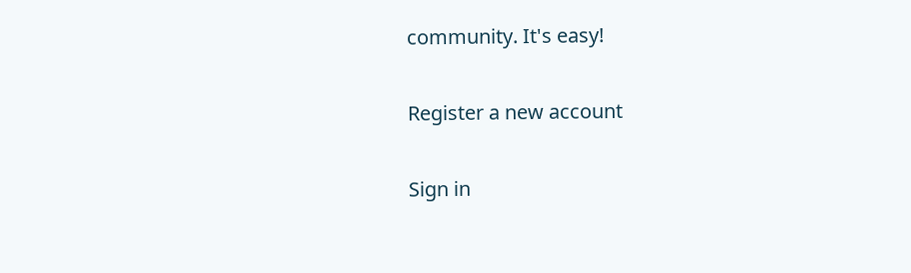community. It's easy!

Register a new account

Sign in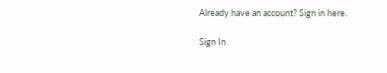Already have an account? Sign in here.

Sign In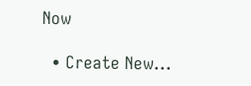Now

  • Create New...